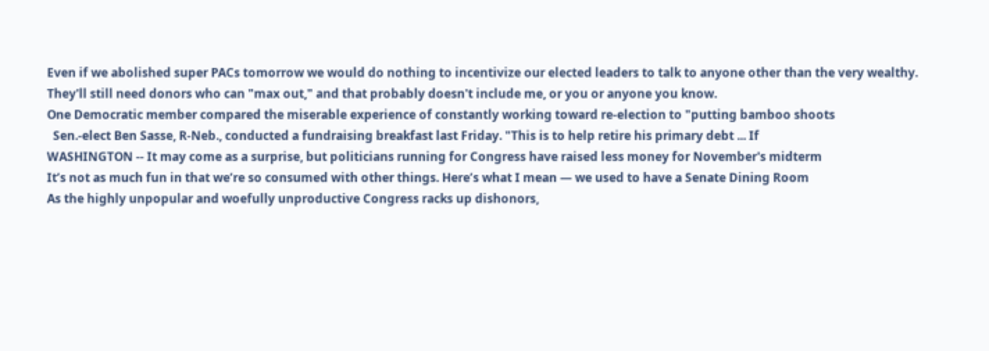Even if we abolished super PACs tomorrow we would do nothing to incentivize our elected leaders to talk to anyone other than the very wealthy. They'll still need donors who can "max out," and that probably doesn't include me, or you or anyone you know.
One Democratic member compared the miserable experience of constantly working toward re-election to "putting bamboo shoots
  Sen.-elect Ben Sasse, R-Neb., conducted a fundraising breakfast last Friday. "This is to help retire his primary debt ... If
WASHINGTON -- It may come as a surprise, but politicians running for Congress have raised less money for November's midterm
It’s not as much fun in that we’re so consumed with other things. Here’s what I mean — we used to have a Senate Dining Room
As the highly unpopular and woefully unproductive Congress racks up dishonors,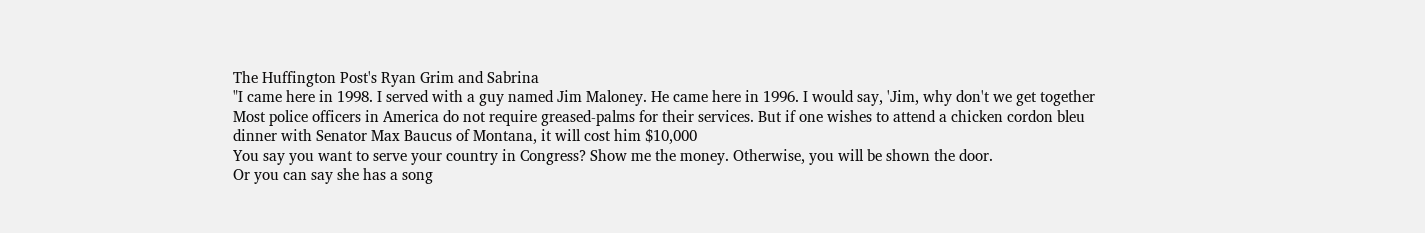The Huffington Post's Ryan Grim and Sabrina
"I came here in 1998. I served with a guy named Jim Maloney. He came here in 1996. I would say, 'Jim, why don't we get together
Most police officers in America do not require greased-palms for their services. But if one wishes to attend a chicken cordon bleu dinner with Senator Max Baucus of Montana, it will cost him $10,000
You say you want to serve your country in Congress? Show me the money. Otherwise, you will be shown the door.
Or you can say she has a song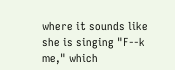where it sounds like she is singing "F--k me," which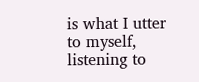is what I utter to myself, listening to